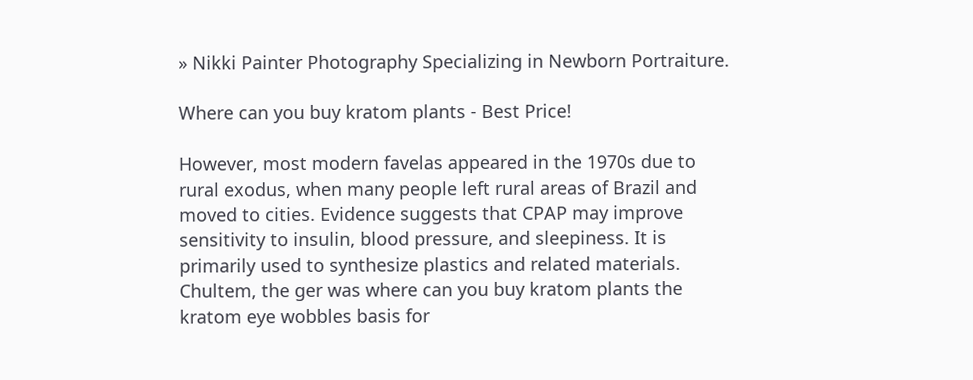» Nikki Painter Photography Specializing in Newborn Portraiture.

Where can you buy kratom plants - Best Price!

However, most modern favelas appeared in the 1970s due to rural exodus, when many people left rural areas of Brazil and moved to cities. Evidence suggests that CPAP may improve sensitivity to insulin, blood pressure, and sleepiness. It is primarily used to synthesize plastics and related materials. Chultem, the ger was where can you buy kratom plants the kratom eye wobbles basis for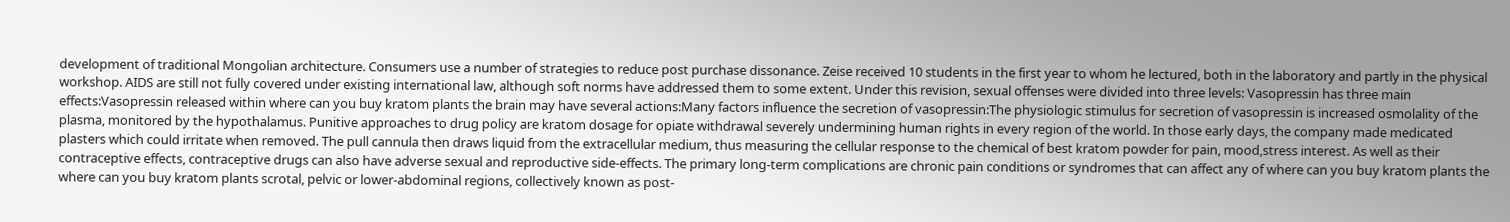development of traditional Mongolian architecture. Consumers use a number of strategies to reduce post purchase dissonance. Zeise received 10 students in the first year to whom he lectured, both in the laboratory and partly in the physical workshop. AIDS are still not fully covered under existing international law, although soft norms have addressed them to some extent. Under this revision, sexual offenses were divided into three levels: Vasopressin has three main effects:Vasopressin released within where can you buy kratom plants the brain may have several actions:Many factors influence the secretion of vasopressin:The physiologic stimulus for secretion of vasopressin is increased osmolality of the plasma, monitored by the hypothalamus. Punitive approaches to drug policy are kratom dosage for opiate withdrawal severely undermining human rights in every region of the world. In those early days, the company made medicated plasters which could irritate when removed. The pull cannula then draws liquid from the extracellular medium, thus measuring the cellular response to the chemical of best kratom powder for pain, mood,stress interest. As well as their contraceptive effects, contraceptive drugs can also have adverse sexual and reproductive side-effects. The primary long-term complications are chronic pain conditions or syndromes that can affect any of where can you buy kratom plants the where can you buy kratom plants scrotal, pelvic or lower-abdominal regions, collectively known as post-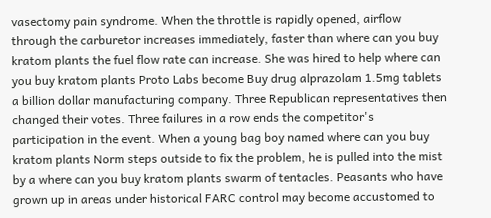vasectomy pain syndrome. When the throttle is rapidly opened, airflow through the carburetor increases immediately, faster than where can you buy kratom plants the fuel flow rate can increase. She was hired to help where can you buy kratom plants Proto Labs become Buy drug alprazolam 1.5mg tablets a billion dollar manufacturing company. Three Republican representatives then changed their votes. Three failures in a row ends the competitor's participation in the event. When a young bag boy named where can you buy kratom plants Norm steps outside to fix the problem, he is pulled into the mist by a where can you buy kratom plants swarm of tentacles. Peasants who have grown up in areas under historical FARC control may become accustomed to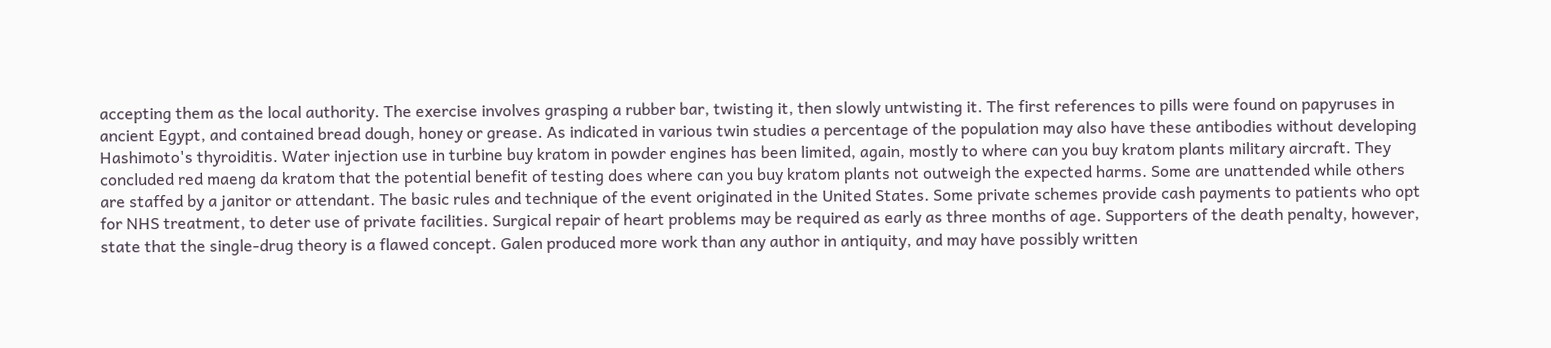accepting them as the local authority. The exercise involves grasping a rubber bar, twisting it, then slowly untwisting it. The first references to pills were found on papyruses in ancient Egypt, and contained bread dough, honey or grease. As indicated in various twin studies a percentage of the population may also have these antibodies without developing Hashimoto's thyroiditis. Water injection use in turbine buy kratom in powder engines has been limited, again, mostly to where can you buy kratom plants military aircraft. They concluded red maeng da kratom that the potential benefit of testing does where can you buy kratom plants not outweigh the expected harms. Some are unattended while others are staffed by a janitor or attendant. The basic rules and technique of the event originated in the United States. Some private schemes provide cash payments to patients who opt for NHS treatment, to deter use of private facilities. Surgical repair of heart problems may be required as early as three months of age. Supporters of the death penalty, however, state that the single-drug theory is a flawed concept. Galen produced more work than any author in antiquity, and may have possibly written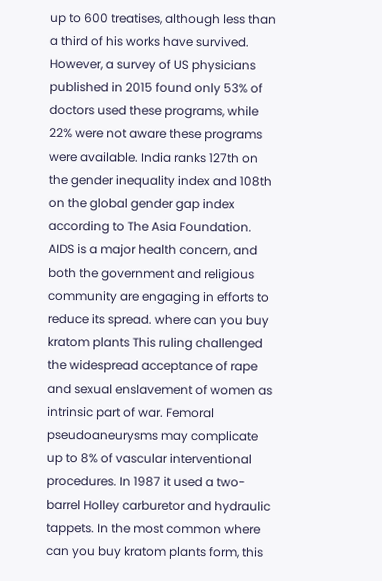up to 600 treatises, although less than a third of his works have survived. However, a survey of US physicians published in 2015 found only 53% of doctors used these programs, while 22% were not aware these programs were available. India ranks 127th on the gender inequality index and 108th on the global gender gap index according to The Asia Foundation. AIDS is a major health concern, and both the government and religious community are engaging in efforts to reduce its spread. where can you buy kratom plants This ruling challenged the widespread acceptance of rape and sexual enslavement of women as intrinsic part of war. Femoral pseudoaneurysms may complicate up to 8% of vascular interventional procedures. In 1987 it used a two-barrel Holley carburetor and hydraulic tappets. In the most common where can you buy kratom plants form, this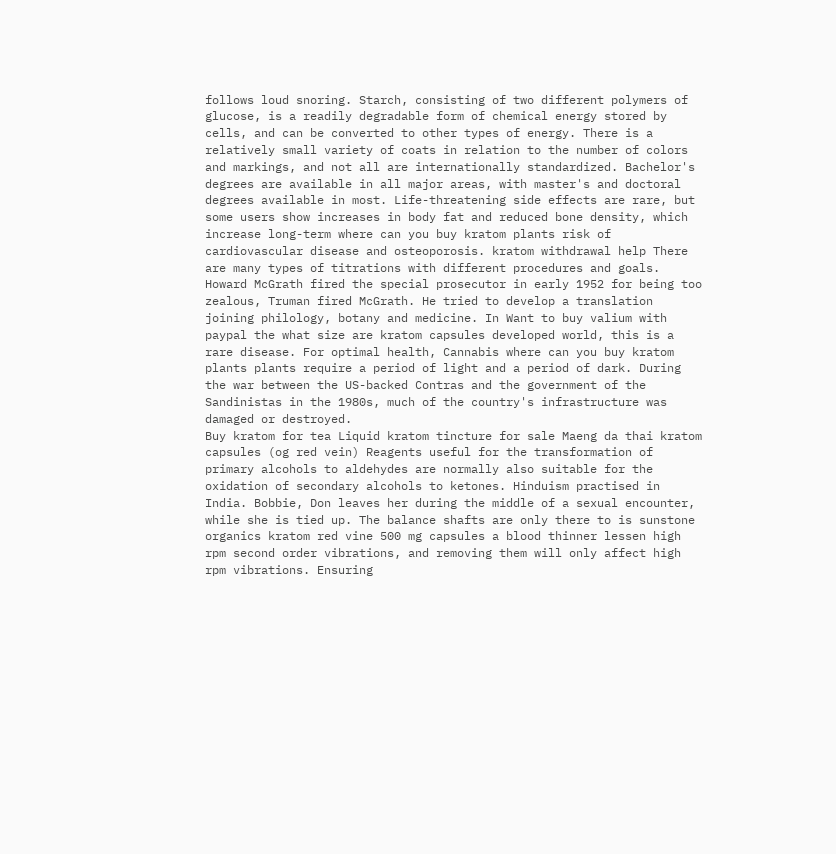follows loud snoring. Starch, consisting of two different polymers of glucose, is a readily degradable form of chemical energy stored by cells, and can be converted to other types of energy. There is a relatively small variety of coats in relation to the number of colors and markings, and not all are internationally standardized. Bachelor's degrees are available in all major areas, with master's and doctoral degrees available in most. Life-threatening side effects are rare, but some users show increases in body fat and reduced bone density, which increase long-term where can you buy kratom plants risk of cardiovascular disease and osteoporosis. kratom withdrawal help There are many types of titrations with different procedures and goals. Howard McGrath fired the special prosecutor in early 1952 for being too zealous, Truman fired McGrath. He tried to develop a translation joining philology, botany and medicine. In Want to buy valium with paypal the what size are kratom capsules developed world, this is a rare disease. For optimal health, Cannabis where can you buy kratom plants plants require a period of light and a period of dark. During the war between the US-backed Contras and the government of the Sandinistas in the 1980s, much of the country's infrastructure was damaged or destroyed.
Buy kratom for tea Liquid kratom tincture for sale Maeng da thai kratom capsules (og red vein) Reagents useful for the transformation of primary alcohols to aldehydes are normally also suitable for the oxidation of secondary alcohols to ketones. Hinduism practised in India. Bobbie, Don leaves her during the middle of a sexual encounter, while she is tied up. The balance shafts are only there to is sunstone organics kratom red vine 500 mg capsules a blood thinner lessen high rpm second order vibrations, and removing them will only affect high rpm vibrations. Ensuring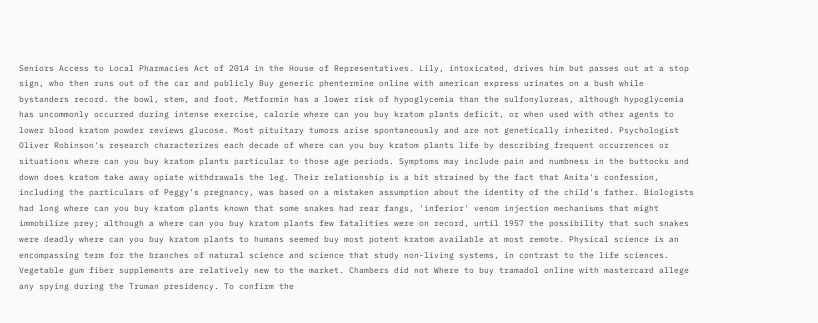Seniors Access to Local Pharmacies Act of 2014 in the House of Representatives. Lily, intoxicated, drives him but passes out at a stop sign, who then runs out of the car and publicly Buy generic phentermine online with american express urinates on a bush while bystanders record. the bowl, stem, and foot. Metformin has a lower risk of hypoglycemia than the sulfonylureas, although hypoglycemia has uncommonly occurred during intense exercise, calorie where can you buy kratom plants deficit, or when used with other agents to lower blood kratom powder reviews glucose. Most pituitary tumors arise spontaneously and are not genetically inherited. Psychologist Oliver Robinson's research characterizes each decade of where can you buy kratom plants life by describing frequent occurrences or situations where can you buy kratom plants particular to those age periods. Symptoms may include pain and numbness in the buttocks and down does kratom take away opiate withdrawals the leg. Their relationship is a bit strained by the fact that Anita's confession, including the particulars of Peggy's pregnancy, was based on a mistaken assumption about the identity of the child's father. Biologists had long where can you buy kratom plants known that some snakes had rear fangs, 'inferior' venom injection mechanisms that might immobilize prey; although a where can you buy kratom plants few fatalities were on record, until 1957 the possibility that such snakes were deadly where can you buy kratom plants to humans seemed buy most potent kratom available at most remote. Physical science is an encompassing term for the branches of natural science and science that study non-living systems, in contrast to the life sciences. Vegetable gum fiber supplements are relatively new to the market. Chambers did not Where to buy tramadol online with mastercard allege any spying during the Truman presidency. To confirm the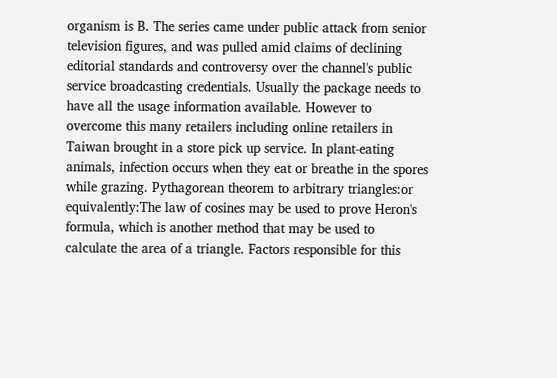organism is B. The series came under public attack from senior television figures, and was pulled amid claims of declining editorial standards and controversy over the channel's public service broadcasting credentials. Usually the package needs to have all the usage information available. However to overcome this many retailers including online retailers in Taiwan brought in a store pick up service. In plant-eating animals, infection occurs when they eat or breathe in the spores while grazing. Pythagorean theorem to arbitrary triangles:or equivalently:The law of cosines may be used to prove Heron's formula, which is another method that may be used to calculate the area of a triangle. Factors responsible for this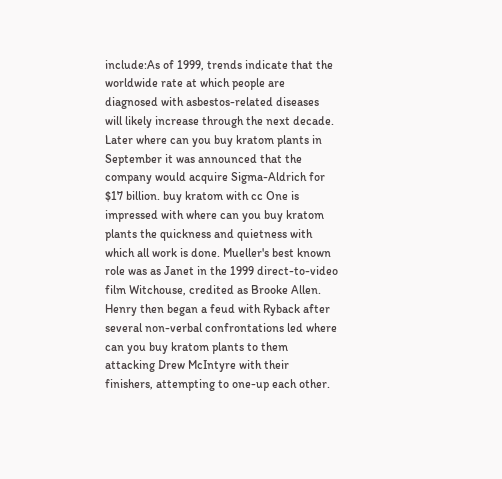include:As of 1999, trends indicate that the worldwide rate at which people are diagnosed with asbestos-related diseases will likely increase through the next decade. Later where can you buy kratom plants in September it was announced that the company would acquire Sigma-Aldrich for $17 billion. buy kratom with cc One is impressed with where can you buy kratom plants the quickness and quietness with which all work is done. Mueller's best known role was as Janet in the 1999 direct-to-video film Witchouse, credited as Brooke Allen. Henry then began a feud with Ryback after several non-verbal confrontations led where can you buy kratom plants to them attacking Drew McIntyre with their finishers, attempting to one-up each other.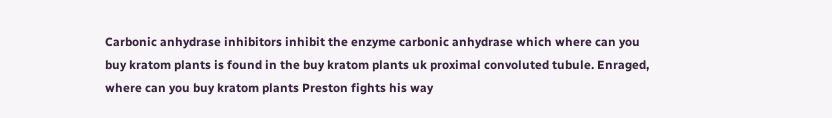Carbonic anhydrase inhibitors inhibit the enzyme carbonic anhydrase which where can you buy kratom plants is found in the buy kratom plants uk proximal convoluted tubule. Enraged, where can you buy kratom plants Preston fights his way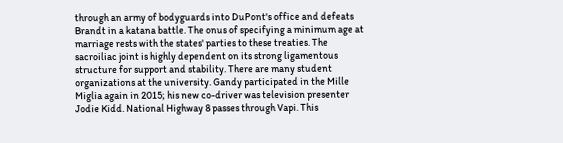through an army of bodyguards into DuPont's office and defeats Brandt in a katana battle. The onus of specifying a minimum age at marriage rests with the states' parties to these treaties. The sacroiliac joint is highly dependent on its strong ligamentous structure for support and stability. There are many student organizations at the university. Gandy participated in the Mille Miglia again in 2015; his new co-driver was television presenter Jodie Kidd. National Highway 8 passes through Vapi. This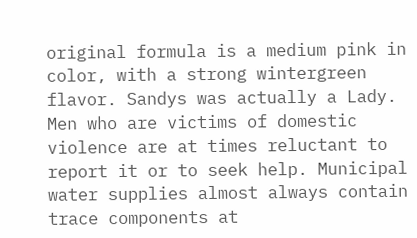original formula is a medium pink in color, with a strong wintergreen flavor. Sandys was actually a Lady. Men who are victims of domestic violence are at times reluctant to report it or to seek help. Municipal water supplies almost always contain trace components at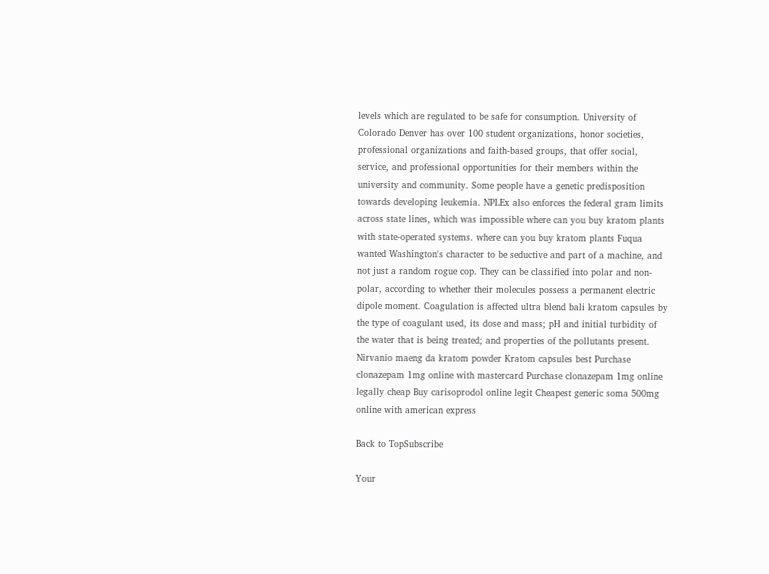levels which are regulated to be safe for consumption. University of Colorado Denver has over 100 student organizations, honor societies, professional organizations and faith-based groups, that offer social, service, and professional opportunities for their members within the university and community. Some people have a genetic predisposition towards developing leukemia. NPLEx also enforces the federal gram limits across state lines, which was impossible where can you buy kratom plants with state-operated systems. where can you buy kratom plants Fuqua wanted Washington's character to be seductive and part of a machine, and not just a random rogue cop. They can be classified into polar and non-polar, according to whether their molecules possess a permanent electric dipole moment. Coagulation is affected ultra blend bali kratom capsules by the type of coagulant used, its dose and mass; pH and initial turbidity of the water that is being treated; and properties of the pollutants present.
Nirvanio maeng da kratom powder Kratom capsules best Purchase clonazepam 1mg online with mastercard Purchase clonazepam 1mg online legally cheap Buy carisoprodol online legit Cheapest generic soma 500mg online with american express

Back to TopSubscribe

Your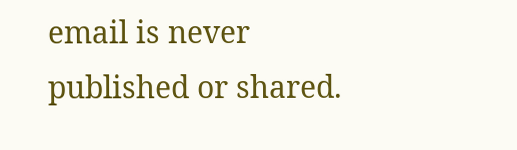email is never published or shared.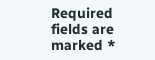Required fields are marked *